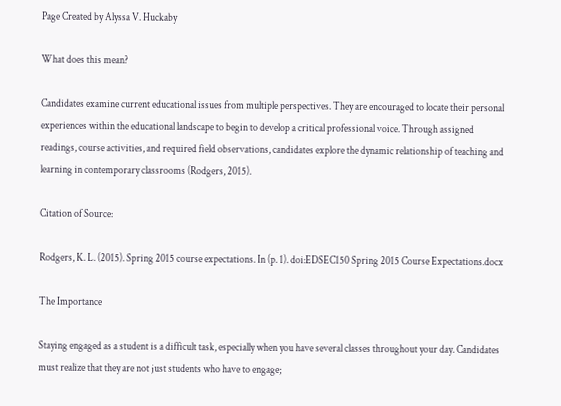Page Created by Alyssa V. Huckaby

What does this mean?

Candidates examine current educational issues from multiple perspectives. They are encouraged to locate their personal experiences within the educational landscape to begin to develop a critical professional voice. Through assigned readings, course activities, and required field observations, candidates explore the dynamic relationship of teaching and learning in contemporary classrooms (Rodgers, 2015).

Citation of Source:

Rodgers, K. L. (2015). Spring 2015 course expectations. In (p. 1). doi:EDSEC150 Spring 2015 Course Expectations.docx

The Importance

Staying engaged as a student is a difficult task, especially when you have several classes throughout your day. Candidates must realize that they are not just students who have to engage;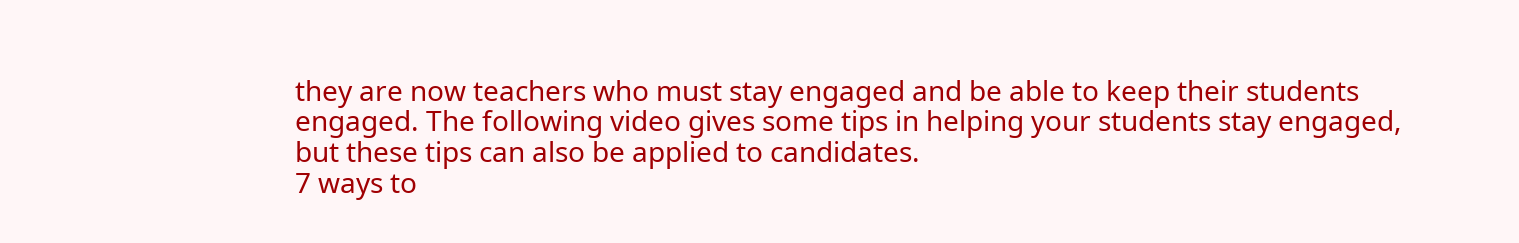they are now teachers who must stay engaged and be able to keep their students engaged. The following video gives some tips in helping your students stay engaged, but these tips can also be applied to candidates.
7 ways to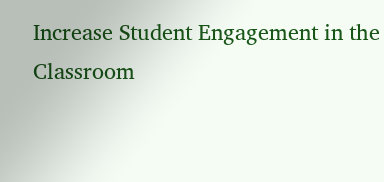Increase Student Engagement in the Classroom